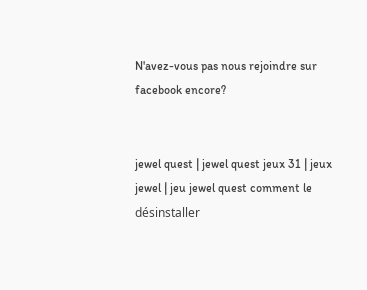N'avez-vous pas nous rejoindre sur facebook encore?


jewel quest | jewel quest jeux 31 | jeux jewel | jeu jewel quest comment le désinstaller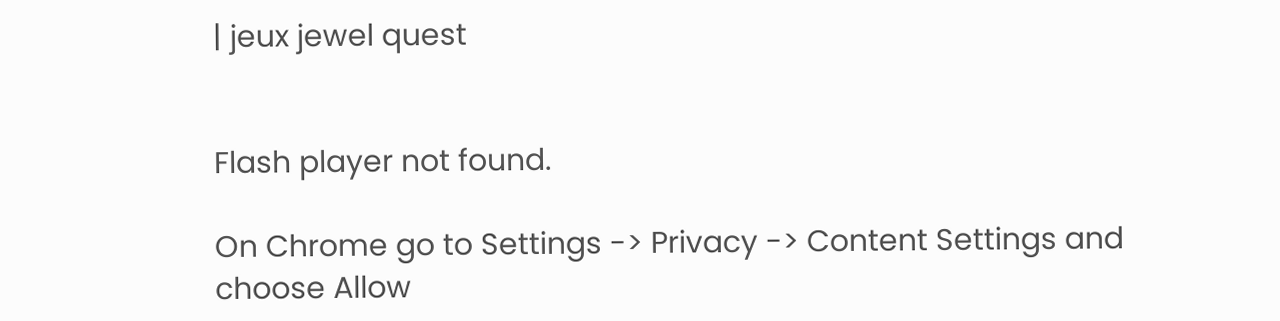| jeux jewel quest


Flash player not found.

On Chrome go to Settings -> Privacy -> Content Settings and choose Allow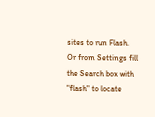sites to run Flash.
Or from Settings fill the Search box with "flash" to locate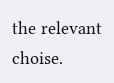the relevant choise.